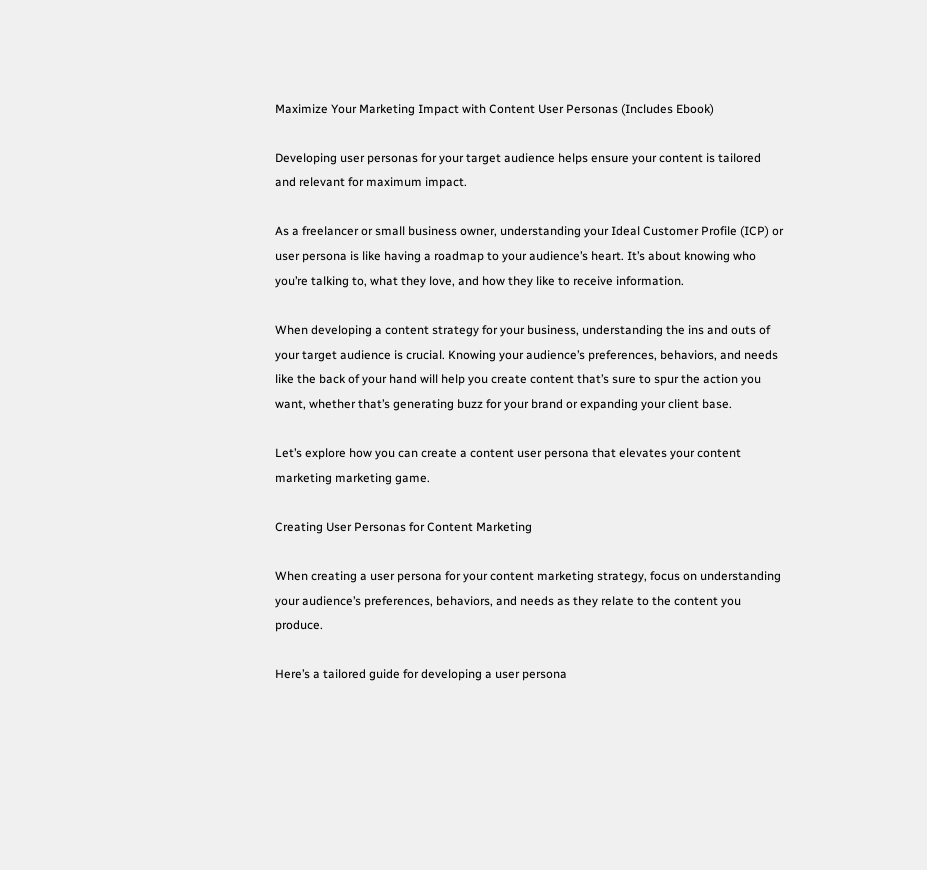Maximize Your Marketing Impact with Content User Personas (Includes Ebook)

Developing user personas for your target audience helps ensure your content is tailored and relevant for maximum impact.

As a freelancer or small business owner, understanding your Ideal Customer Profile (ICP) or user persona is like having a roadmap to your audience’s heart. It’s about knowing who you’re talking to, what they love, and how they like to receive information.

When developing a content strategy for your business, understanding the ins and outs of your target audience is crucial. Knowing your audience’s preferences, behaviors, and needs like the back of your hand will help you create content that’s sure to spur the action you want, whether that’s generating buzz for your brand or expanding your client base.

Let’s explore how you can create a content user persona that elevates your content marketing marketing game.

Creating User Personas for Content Marketing

When creating a user persona for your content marketing strategy, focus on understanding your audience’s preferences, behaviors, and needs as they relate to the content you produce.

Here’s a tailored guide for developing a user persona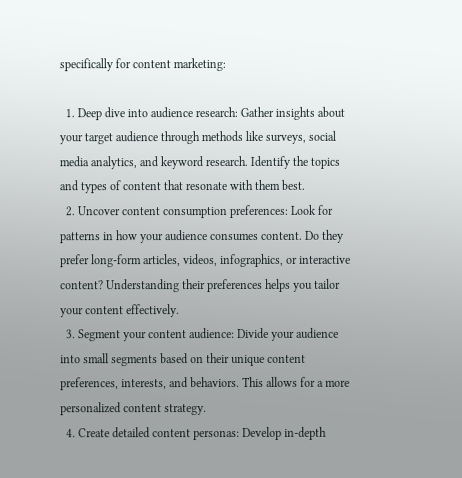specifically for content marketing:

  1. Deep dive into audience research: Gather insights about your target audience through methods like surveys, social media analytics, and keyword research. Identify the topics and types of content that resonate with them best.
  2. Uncover content consumption preferences: Look for patterns in how your audience consumes content. Do they prefer long-form articles, videos, infographics, or interactive content? Understanding their preferences helps you tailor your content effectively.
  3. Segment your content audience: Divide your audience into small segments based on their unique content preferences, interests, and behaviors. This allows for a more personalized content strategy.
  4. Create detailed content personas: Develop in-depth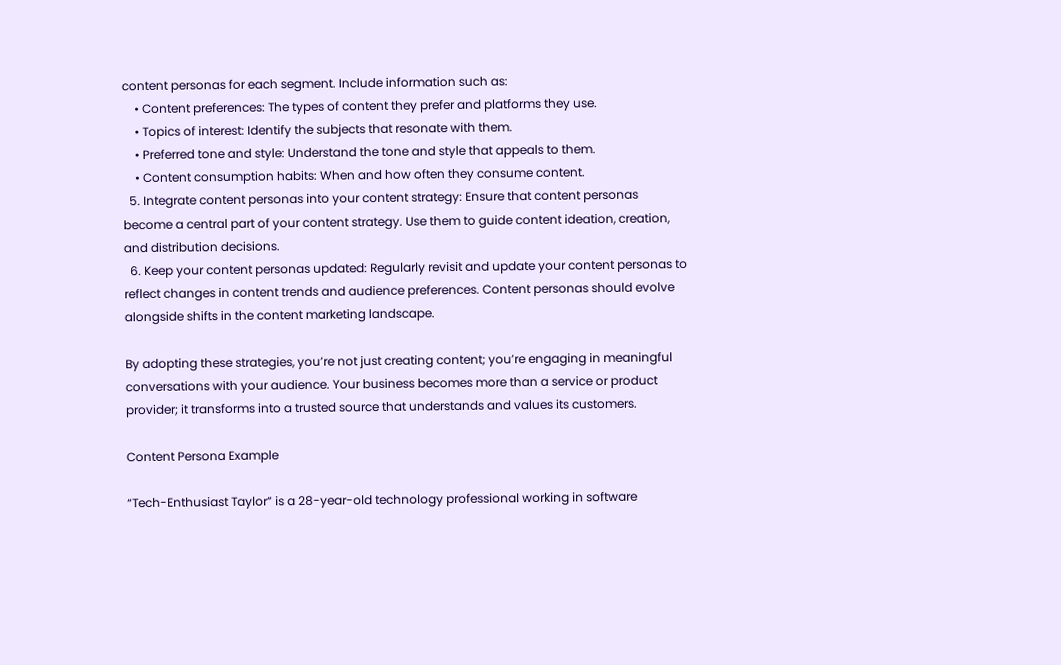content personas for each segment. Include information such as:
    • Content preferences: The types of content they prefer and platforms they use.
    • Topics of interest: Identify the subjects that resonate with them.
    • Preferred tone and style: Understand the tone and style that appeals to them.
    • Content consumption habits: When and how often they consume content.
  5. Integrate content personas into your content strategy: Ensure that content personas become a central part of your content strategy. Use them to guide content ideation, creation, and distribution decisions.
  6. Keep your content personas updated: Regularly revisit and update your content personas to reflect changes in content trends and audience preferences. Content personas should evolve alongside shifts in the content marketing landscape.

By adopting these strategies, you’re not just creating content; you’re engaging in meaningful conversations with your audience. Your business becomes more than a service or product provider; it transforms into a trusted source that understands and values its customers.

Content Persona Example

“Tech-Enthusiast Taylor” is a 28-year-old technology professional working in software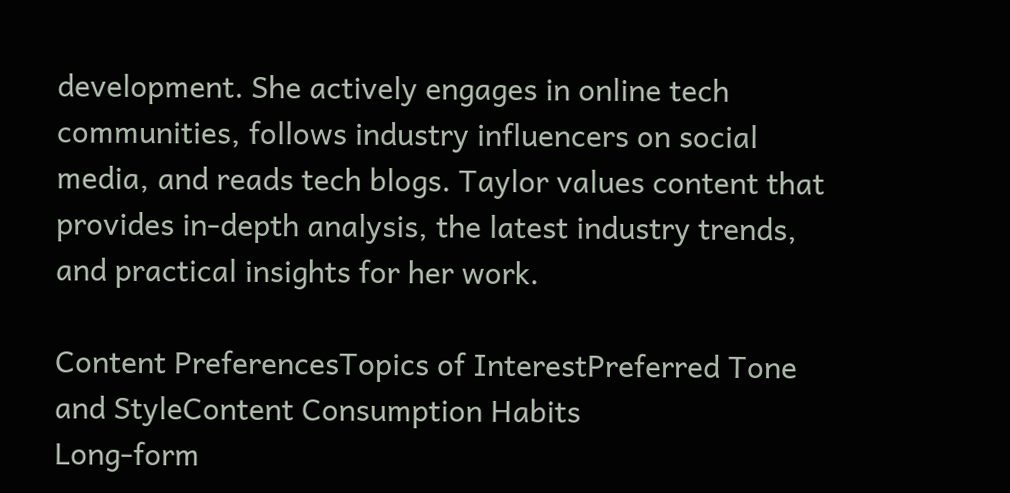development. She actively engages in online tech communities, follows industry influencers on social media, and reads tech blogs. Taylor values content that provides in-depth analysis, the latest industry trends, and practical insights for her work.

Content PreferencesTopics of InterestPreferred Tone and StyleContent Consumption Habits
Long-form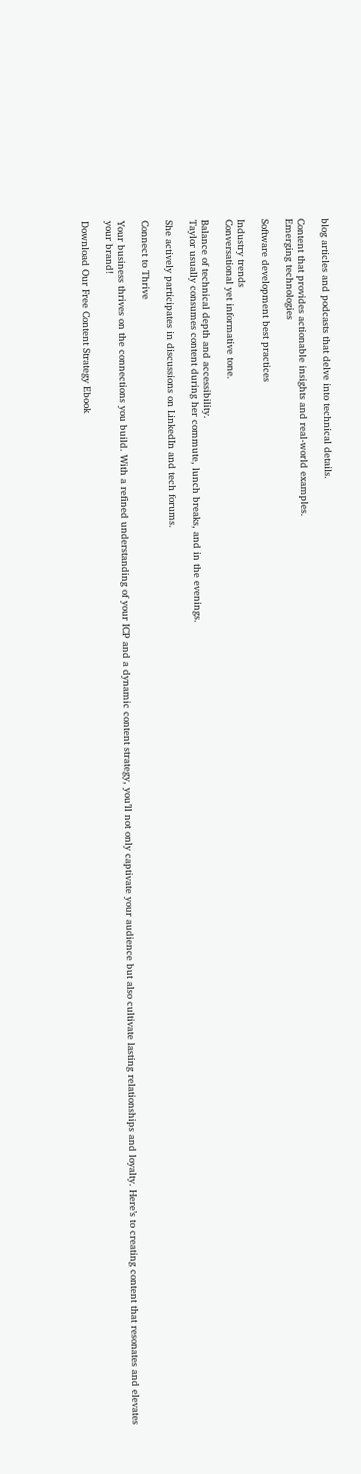blog articles and podcasts that delve into technical details.

Content that provides actionable insights and real-world examples.
Emerging technologies

Software development best practices

Industry trends
Conversational yet informative tone.

Balance of technical depth and accessibility.
Taylor usually consumes content during her commute, lunch breaks, and in the evenings.

She actively participates in discussions on LinkedIn and tech forums.

Connect to Thrive

Your business thrives on the connections you build. With a refined understanding of your ICP and a dynamic content strategy, you’ll not only captivate your audience but also cultivate lasting relationships and loyalty. Here’s to creating content that resonates and elevates your brand!

Download Our Free Content Strategy Ebook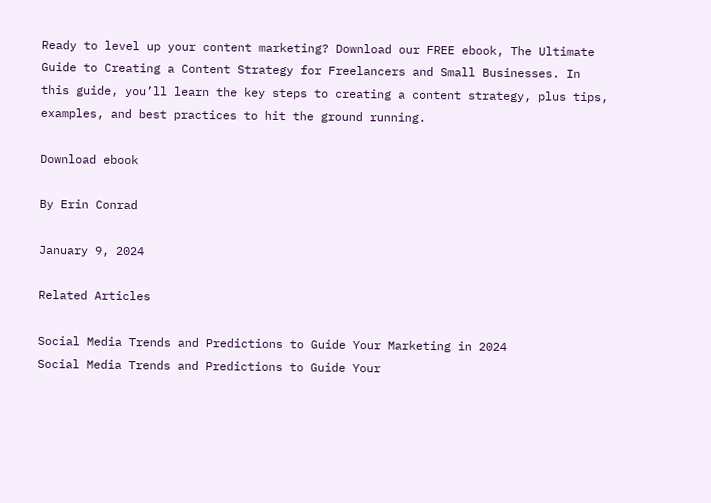Ready to level up your content marketing? Download our FREE ebook, The Ultimate Guide to Creating a Content Strategy for Freelancers and Small Businesses. In this guide, you’ll learn the key steps to creating a content strategy, plus tips, examples, and best practices to hit the ground running.

Download ebook

By Erin Conrad

January 9, 2024

Related Articles

Social Media Trends and Predictions to Guide Your Marketing in 2024
Social Media Trends and Predictions to Guide Your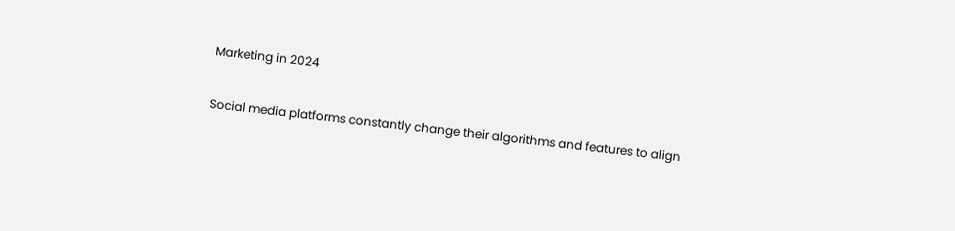Marketing in 2024

Social media platforms constantly change their algorithms and features to align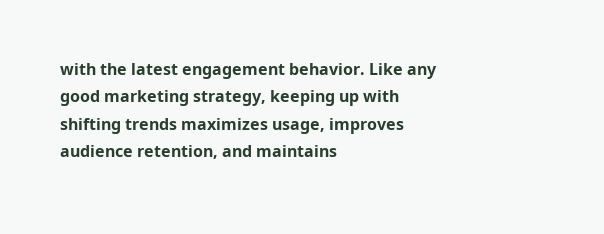with the latest engagement behavior. Like any good marketing strategy, keeping up with shifting trends maximizes usage, improves audience retention, and maintains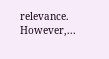relevance. However,...